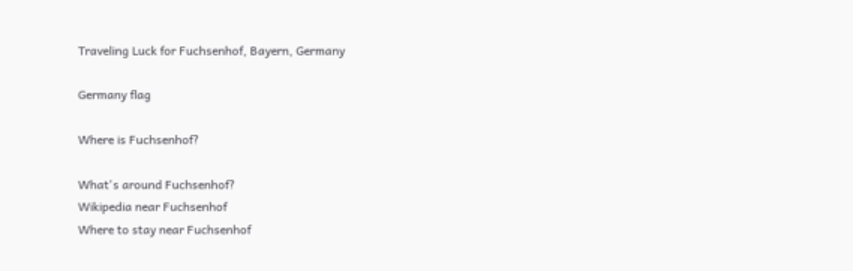Traveling Luck for Fuchsenhof, Bayern, Germany

Germany flag

Where is Fuchsenhof?

What's around Fuchsenhof?
Wikipedia near Fuchsenhof
Where to stay near Fuchsenhof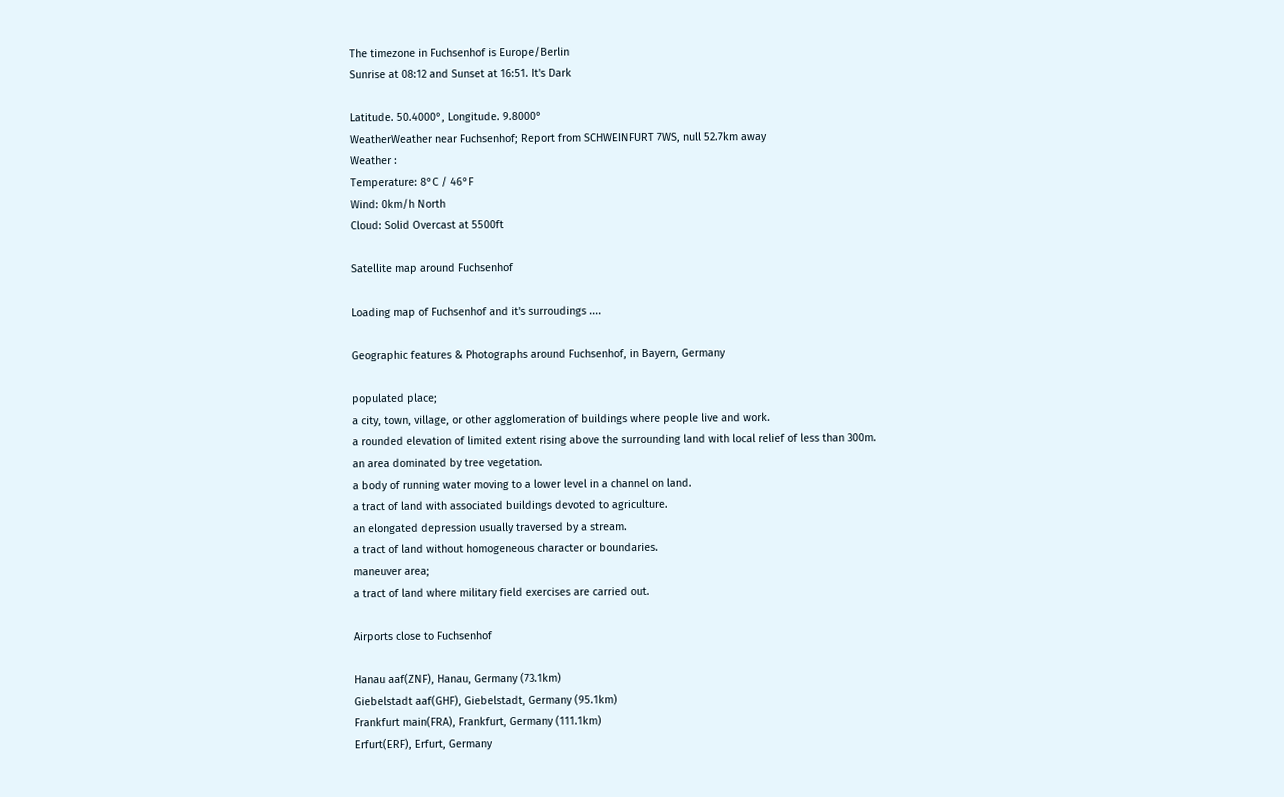The timezone in Fuchsenhof is Europe/Berlin
Sunrise at 08:12 and Sunset at 16:51. It's Dark

Latitude. 50.4000°, Longitude. 9.8000°
WeatherWeather near Fuchsenhof; Report from SCHWEINFURT 7WS, null 52.7km away
Weather :
Temperature: 8°C / 46°F
Wind: 0km/h North
Cloud: Solid Overcast at 5500ft

Satellite map around Fuchsenhof

Loading map of Fuchsenhof and it's surroudings ....

Geographic features & Photographs around Fuchsenhof, in Bayern, Germany

populated place;
a city, town, village, or other agglomeration of buildings where people live and work.
a rounded elevation of limited extent rising above the surrounding land with local relief of less than 300m.
an area dominated by tree vegetation.
a body of running water moving to a lower level in a channel on land.
a tract of land with associated buildings devoted to agriculture.
an elongated depression usually traversed by a stream.
a tract of land without homogeneous character or boundaries.
maneuver area;
a tract of land where military field exercises are carried out.

Airports close to Fuchsenhof

Hanau aaf(ZNF), Hanau, Germany (73.1km)
Giebelstadt aaf(GHF), Giebelstadt, Germany (95.1km)
Frankfurt main(FRA), Frankfurt, Germany (111.1km)
Erfurt(ERF), Erfurt, Germany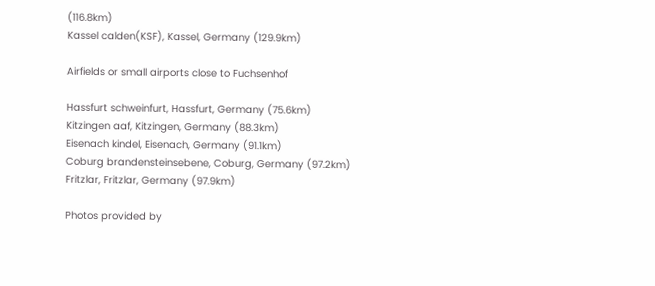(116.8km)
Kassel calden(KSF), Kassel, Germany (129.9km)

Airfields or small airports close to Fuchsenhof

Hassfurt schweinfurt, Hassfurt, Germany (75.6km)
Kitzingen aaf, Kitzingen, Germany (88.3km)
Eisenach kindel, Eisenach, Germany (91.1km)
Coburg brandensteinsebene, Coburg, Germany (97.2km)
Fritzlar, Fritzlar, Germany (97.9km)

Photos provided by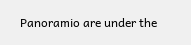Panoramio are under the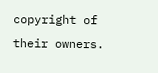copyright of their owners.